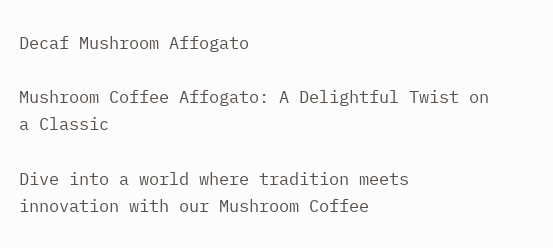Decaf Mushroom Affogato

Mushroom Coffee Affogato: A Delightful Twist on a Classic

Dive into a world where tradition meets innovation with our Mushroom Coffee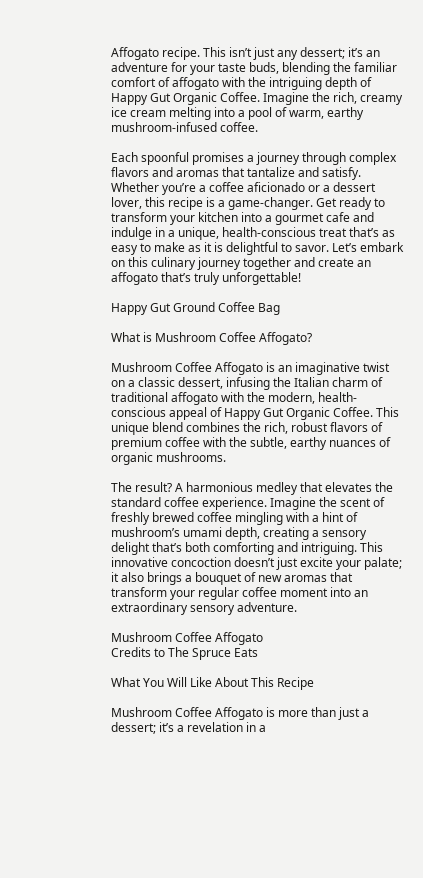Affogato recipe. This isn’t just any dessert; it’s an adventure for your taste buds, blending the familiar comfort of affogato with the intriguing depth of Happy Gut Organic Coffee. Imagine the rich, creamy ice cream melting into a pool of warm, earthy mushroom-infused coffee.

Each spoonful promises a journey through complex flavors and aromas that tantalize and satisfy. Whether you’re a coffee aficionado or a dessert lover, this recipe is a game-changer. Get ready to transform your kitchen into a gourmet cafe and indulge in a unique, health-conscious treat that’s as easy to make as it is delightful to savor. Let’s embark on this culinary journey together and create an affogato that’s truly unforgettable!

Happy Gut Ground Coffee Bag

What is Mushroom Coffee Affogato?

Mushroom Coffee Affogato is an imaginative twist on a classic dessert, infusing the Italian charm of traditional affogato with the modern, health-conscious appeal of Happy Gut Organic Coffee. This unique blend combines the rich, robust flavors of premium coffee with the subtle, earthy nuances of organic mushrooms.

The result? A harmonious medley that elevates the standard coffee experience. Imagine the scent of freshly brewed coffee mingling with a hint of mushroom’s umami depth, creating a sensory delight that’s both comforting and intriguing. This innovative concoction doesn’t just excite your palate; it also brings a bouquet of new aromas that transform your regular coffee moment into an extraordinary sensory adventure.

Mushroom Coffee Affogato
Credits to The Spruce Eats

What You Will Like About This Recipe

Mushroom Coffee Affogato is more than just a dessert; it’s a revelation in a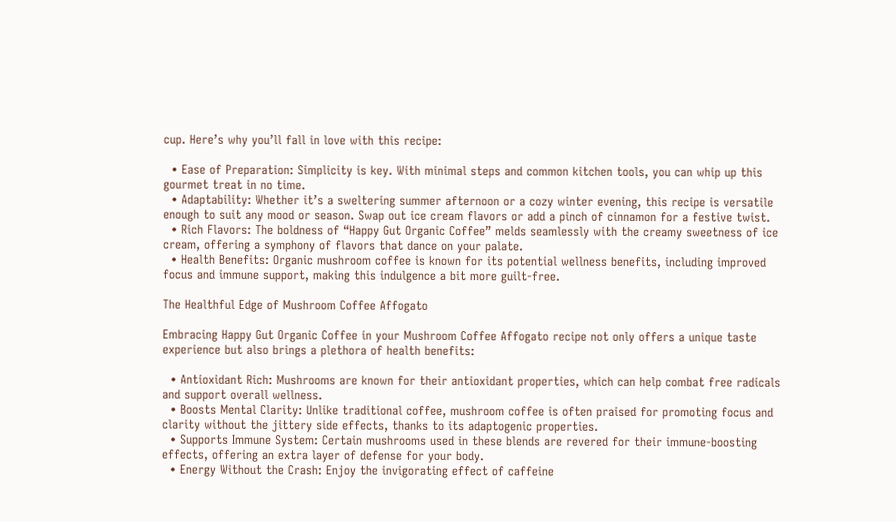cup. Here’s why you’ll fall in love with this recipe:

  • Ease of Preparation: Simplicity is key. With minimal steps and common kitchen tools, you can whip up this gourmet treat in no time.
  • Adaptability: Whether it’s a sweltering summer afternoon or a cozy winter evening, this recipe is versatile enough to suit any mood or season. Swap out ice cream flavors or add a pinch of cinnamon for a festive twist.
  • Rich Flavors: The boldness of “Happy Gut Organic Coffee” melds seamlessly with the creamy sweetness of ice cream, offering a symphony of flavors that dance on your palate.
  • Health Benefits: Organic mushroom coffee is known for its potential wellness benefits, including improved focus and immune support, making this indulgence a bit more guilt-free.

The Healthful Edge of Mushroom Coffee Affogato

Embracing Happy Gut Organic Coffee in your Mushroom Coffee Affogato recipe not only offers a unique taste experience but also brings a plethora of health benefits:

  • Antioxidant Rich: Mushrooms are known for their antioxidant properties, which can help combat free radicals and support overall wellness.
  • Boosts Mental Clarity: Unlike traditional coffee, mushroom coffee is often praised for promoting focus and clarity without the jittery side effects, thanks to its adaptogenic properties.
  • Supports Immune System: Certain mushrooms used in these blends are revered for their immune-boosting effects, offering an extra layer of defense for your body.
  • Energy Without the Crash: Enjoy the invigorating effect of caffeine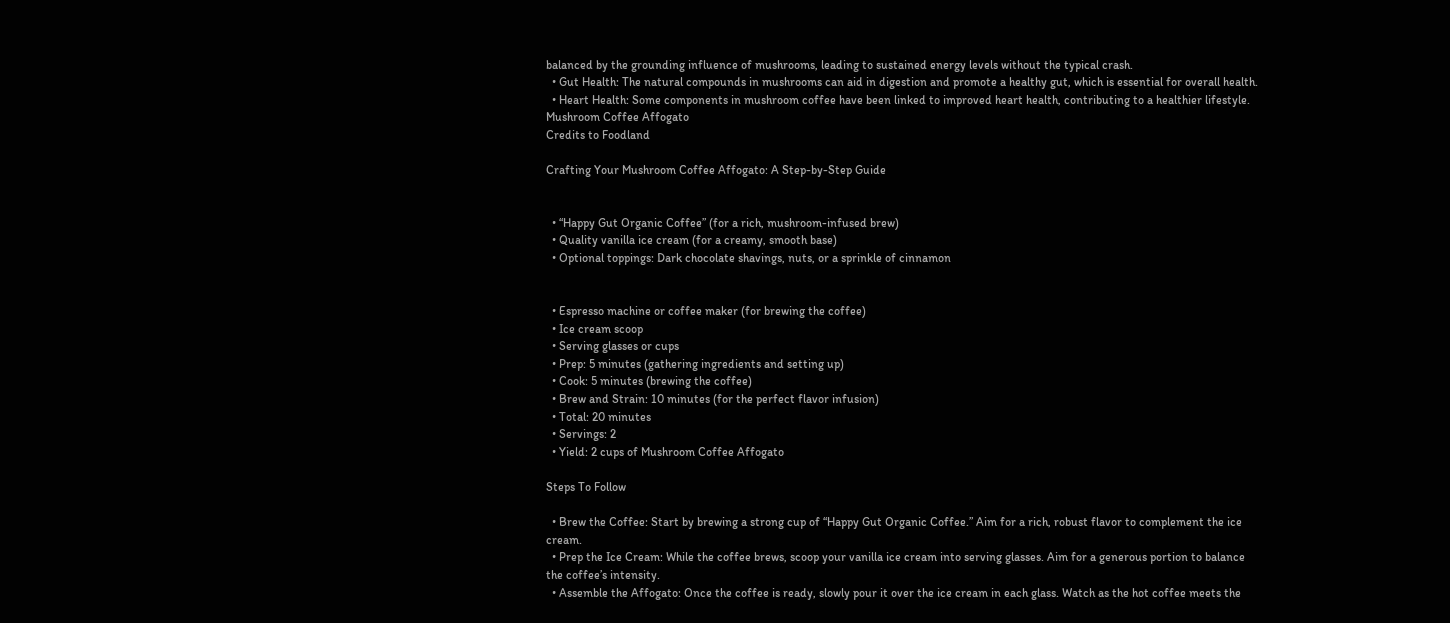balanced by the grounding influence of mushrooms, leading to sustained energy levels without the typical crash.
  • Gut Health: The natural compounds in mushrooms can aid in digestion and promote a healthy gut, which is essential for overall health.
  • Heart Health: Some components in mushroom coffee have been linked to improved heart health, contributing to a healthier lifestyle.
Mushroom Coffee Affogato
Credits to Foodland

Crafting Your Mushroom Coffee Affogato: A Step-by-Step Guide


  • “Happy Gut Organic Coffee” (for a rich, mushroom-infused brew)
  • Quality vanilla ice cream (for a creamy, smooth base)
  • Optional toppings: Dark chocolate shavings, nuts, or a sprinkle of cinnamon


  • Espresso machine or coffee maker (for brewing the coffee)
  • Ice cream scoop
  • Serving glasses or cups
  • Prep: 5 minutes (gathering ingredients and setting up)
  • Cook: 5 minutes (brewing the coffee)
  • Brew and Strain: 10 minutes (for the perfect flavor infusion)
  • Total: 20 minutes
  • Servings: 2
  • Yield: 2 cups of Mushroom Coffee Affogato

Steps To Follow

  • Brew the Coffee: Start by brewing a strong cup of “Happy Gut Organic Coffee.” Aim for a rich, robust flavor to complement the ice cream.
  • Prep the Ice Cream: While the coffee brews, scoop your vanilla ice cream into serving glasses. Aim for a generous portion to balance the coffee’s intensity.
  • Assemble the Affogato: Once the coffee is ready, slowly pour it over the ice cream in each glass. Watch as the hot coffee meets the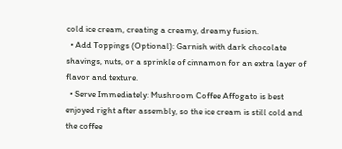cold ice cream, creating a creamy, dreamy fusion.
  • Add Toppings (Optional): Garnish with dark chocolate shavings, nuts, or a sprinkle of cinnamon for an extra layer of flavor and texture.
  • Serve Immediately: Mushroom Coffee Affogato is best enjoyed right after assembly, so the ice cream is still cold and the coffee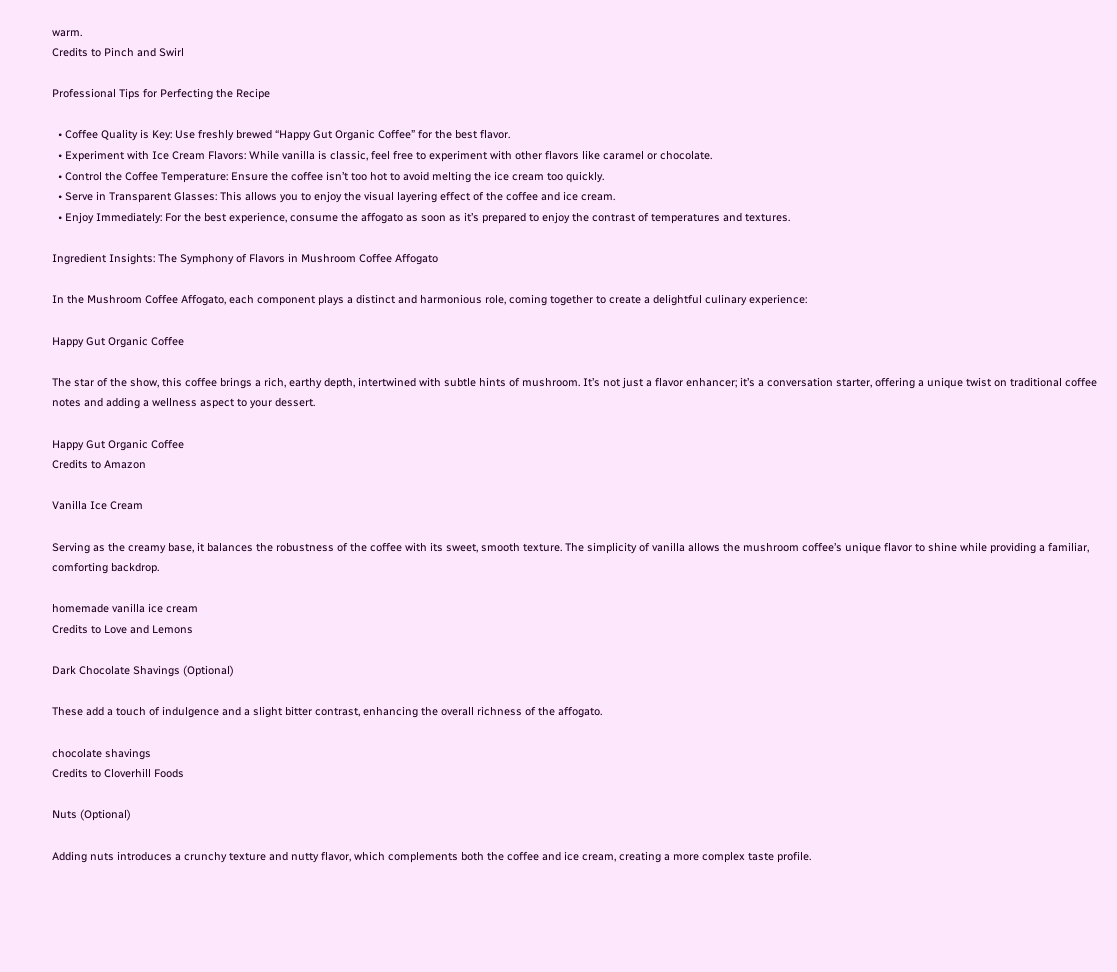warm.
Credits to Pinch and Swirl

Professional Tips for Perfecting the Recipe

  • Coffee Quality is Key: Use freshly brewed “Happy Gut Organic Coffee” for the best flavor.
  • Experiment with Ice Cream Flavors: While vanilla is classic, feel free to experiment with other flavors like caramel or chocolate.
  • Control the Coffee Temperature: Ensure the coffee isn’t too hot to avoid melting the ice cream too quickly.
  • Serve in Transparent Glasses: This allows you to enjoy the visual layering effect of the coffee and ice cream.
  • Enjoy Immediately: For the best experience, consume the affogato as soon as it’s prepared to enjoy the contrast of temperatures and textures.

Ingredient Insights: The Symphony of Flavors in Mushroom Coffee Affogato

In the Mushroom Coffee Affogato, each component plays a distinct and harmonious role, coming together to create a delightful culinary experience:

Happy Gut Organic Coffee

The star of the show, this coffee brings a rich, earthy depth, intertwined with subtle hints of mushroom. It’s not just a flavor enhancer; it’s a conversation starter, offering a unique twist on traditional coffee notes and adding a wellness aspect to your dessert.

Happy Gut Organic Coffee
Credits to Amazon

Vanilla Ice Cream

Serving as the creamy base, it balances the robustness of the coffee with its sweet, smooth texture. The simplicity of vanilla allows the mushroom coffee’s unique flavor to shine while providing a familiar, comforting backdrop.

homemade vanilla ice cream
Credits to Love and Lemons

Dark Chocolate Shavings (Optional)

These add a touch of indulgence and a slight bitter contrast, enhancing the overall richness of the affogato.

chocolate shavings
Credits to Cloverhill Foods

Nuts (Optional)

Adding nuts introduces a crunchy texture and nutty flavor, which complements both the coffee and ice cream, creating a more complex taste profile.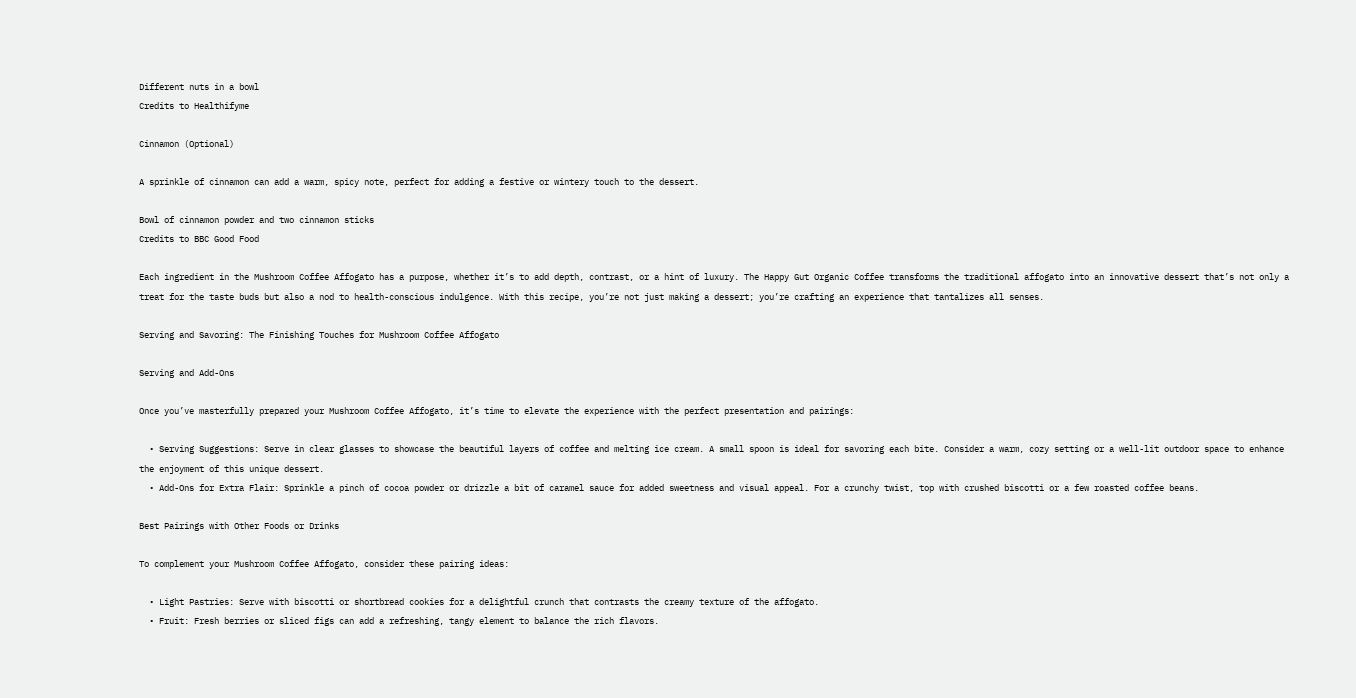Different nuts in a bowl
Credits to Healthifyme

Cinnamon (Optional)

A sprinkle of cinnamon can add a warm, spicy note, perfect for adding a festive or wintery touch to the dessert.

Bowl of cinnamon powder and two cinnamon sticks
Credits to BBC Good Food

Each ingredient in the Mushroom Coffee Affogato has a purpose, whether it’s to add depth, contrast, or a hint of luxury. The Happy Gut Organic Coffee transforms the traditional affogato into an innovative dessert that’s not only a treat for the taste buds but also a nod to health-conscious indulgence. With this recipe, you’re not just making a dessert; you’re crafting an experience that tantalizes all senses.

Serving and Savoring: The Finishing Touches for Mushroom Coffee Affogato

Serving and Add-Ons

Once you’ve masterfully prepared your Mushroom Coffee Affogato, it’s time to elevate the experience with the perfect presentation and pairings:

  • Serving Suggestions: Serve in clear glasses to showcase the beautiful layers of coffee and melting ice cream. A small spoon is ideal for savoring each bite. Consider a warm, cozy setting or a well-lit outdoor space to enhance the enjoyment of this unique dessert.
  • Add-Ons for Extra Flair: Sprinkle a pinch of cocoa powder or drizzle a bit of caramel sauce for added sweetness and visual appeal. For a crunchy twist, top with crushed biscotti or a few roasted coffee beans.

Best Pairings with Other Foods or Drinks

To complement your Mushroom Coffee Affogato, consider these pairing ideas:

  • Light Pastries: Serve with biscotti or shortbread cookies for a delightful crunch that contrasts the creamy texture of the affogato.
  • Fruit: Fresh berries or sliced figs can add a refreshing, tangy element to balance the rich flavors.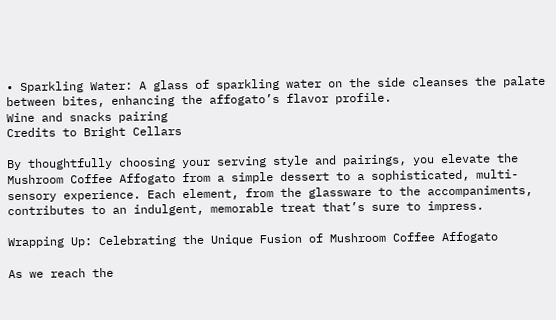• Sparkling Water: A glass of sparkling water on the side cleanses the palate between bites, enhancing the affogato’s flavor profile.
Wine and snacks pairing
Credits to Bright Cellars

By thoughtfully choosing your serving style and pairings, you elevate the Mushroom Coffee Affogato from a simple dessert to a sophisticated, multi-sensory experience. Each element, from the glassware to the accompaniments, contributes to an indulgent, memorable treat that’s sure to impress.

Wrapping Up: Celebrating the Unique Fusion of Mushroom Coffee Affogato

As we reach the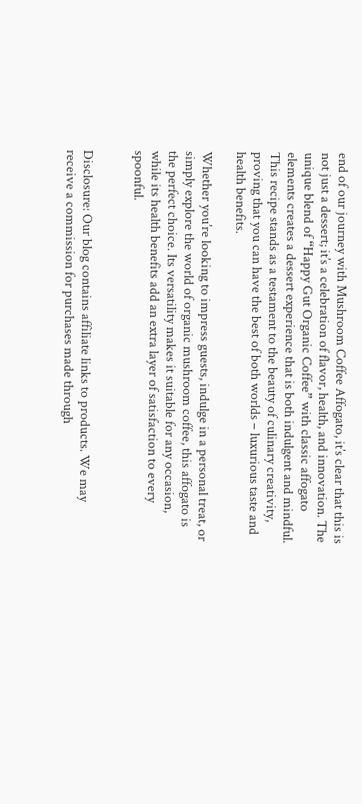end of our journey with Mushroom Coffee Affogato, it’s clear that this is not just a dessert; it’s a celebration of flavor, health, and innovation. The unique blend of “Happy Gut Organic Coffee” with classic affogato elements creates a dessert experience that is both indulgent and mindful. This recipe stands as a testament to the beauty of culinary creativity, proving that you can have the best of both worlds – luxurious taste and health benefits.

Whether you’re looking to impress guests, indulge in a personal treat, or simply explore the world of organic mushroom coffee, this affogato is the perfect choice. Its versatility makes it suitable for any occasion, while its health benefits add an extra layer of satisfaction to every spoonful.


Disclosure: Our blog contains affiliate links to products. We may receive a commission for purchases made through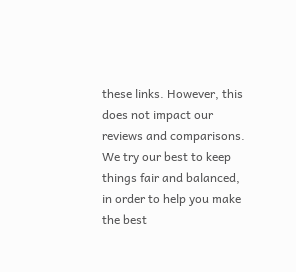these links. However, this does not impact our reviews and comparisons. We try our best to keep things fair and balanced, in order to help you make the best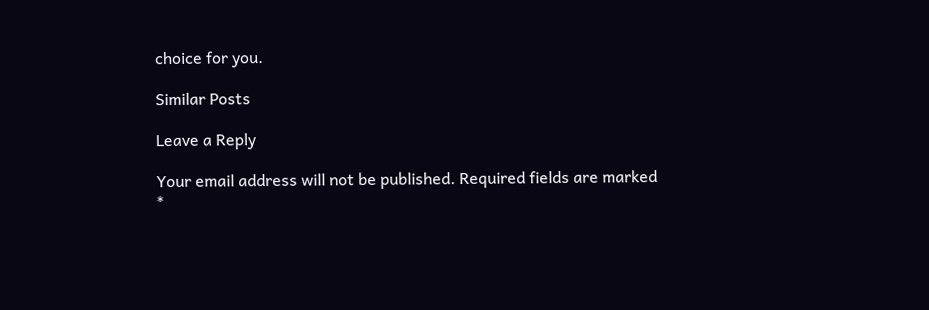choice for you.

Similar Posts

Leave a Reply

Your email address will not be published. Required fields are marked *